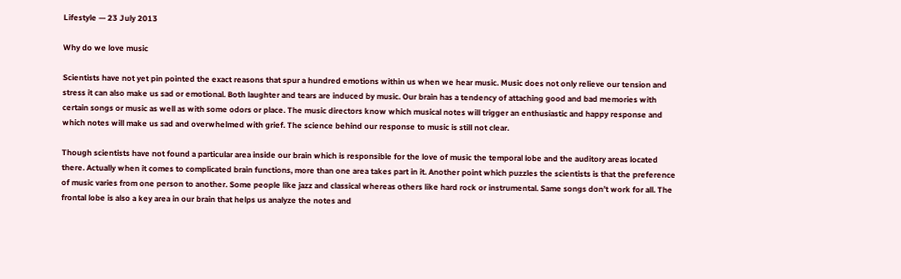Lifestyle — 23 July 2013

Why do we love music

Scientists have not yet pin pointed the exact reasons that spur a hundred emotions within us when we hear music. Music does not only relieve our tension and stress it can also make us sad or emotional. Both laughter and tears are induced by music. Our brain has a tendency of attaching good and bad memories with certain songs or music as well as with some odors or place. The music directors know which musical notes will trigger an enthusiastic and happy response and which notes will make us sad and overwhelmed with grief. The science behind our response to music is still not clear.

Though scientists have not found a particular area inside our brain which is responsible for the love of music the temporal lobe and the auditory areas located there. Actually when it comes to complicated brain functions, more than one area takes part in it. Another point which puzzles the scientists is that the preference of music varies from one person to another. Some people like jazz and classical whereas others like hard rock or instrumental. Same songs don’t work for all. The frontal lobe is also a key area in our brain that helps us analyze the notes and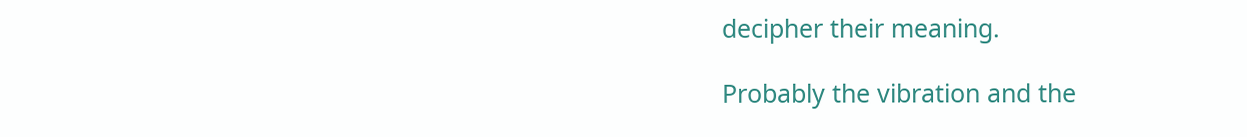decipher their meaning.

Probably the vibration and the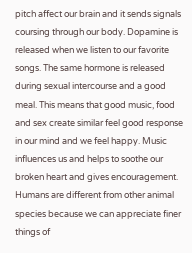pitch affect our brain and it sends signals coursing through our body. Dopamine is released when we listen to our favorite songs. The same hormone is released during sexual intercourse and a good meal. This means that good music, food and sex create similar feel good response in our mind and we feel happy. Music influences us and helps to soothe our broken heart and gives encouragement. Humans are different from other animal species because we can appreciate finer things of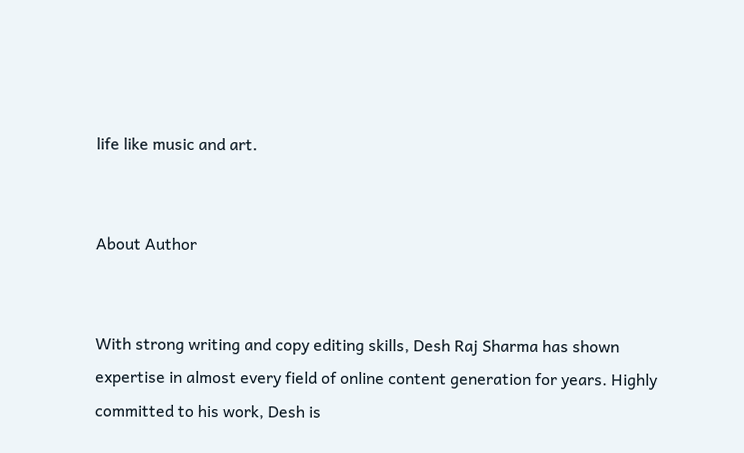life like music and art.


About Author


With strong writing and copy editing skills, Desh Raj Sharma has shown expertise in almost every field of online content generation for years. Highly committed to his work, Desh is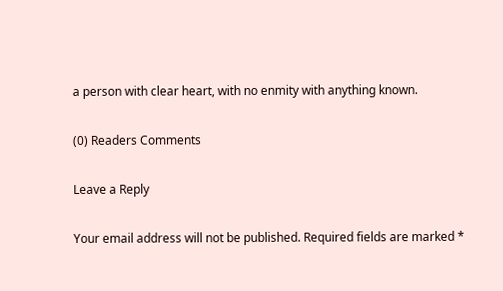a person with clear heart, with no enmity with anything known.

(0) Readers Comments

Leave a Reply

Your email address will not be published. Required fields are marked *